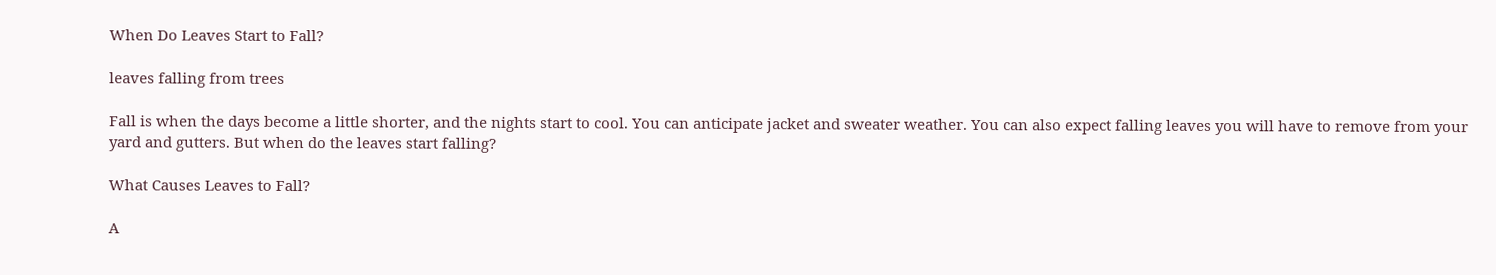When Do Leaves Start to Fall?

leaves falling from trees

Fall is when the days become a little shorter, and the nights start to cool. You can anticipate jacket and sweater weather. You can also expect falling leaves you will have to remove from your yard and gutters. But when do the leaves start falling?

What Causes Leaves to Fall?

A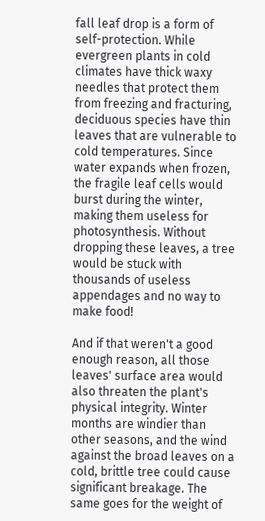fall leaf drop is a form of self-protection. While evergreen plants in cold climates have thick waxy needles that protect them from freezing and fracturing, deciduous species have thin leaves that are vulnerable to cold temperatures. Since water expands when frozen, the fragile leaf cells would burst during the winter, making them useless for photosynthesis. Without dropping these leaves, a tree would be stuck with thousands of useless appendages and no way to make food!

And if that weren't a good enough reason, all those leaves' surface area would also threaten the plant's physical integrity. Winter months are windier than other seasons, and the wind against the broad leaves on a cold, brittle tree could cause significant breakage. The same goes for the weight of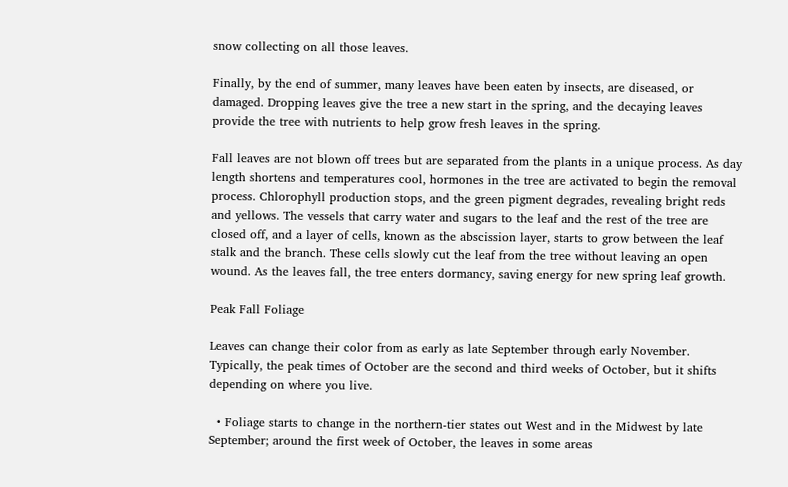snow collecting on all those leaves.

Finally, by the end of summer, many leaves have been eaten by insects, are diseased, or damaged. Dropping leaves give the tree a new start in the spring, and the decaying leaves provide the tree with nutrients to help grow fresh leaves in the spring.

Fall leaves are not blown off trees but are separated from the plants in a unique process. As day length shortens and temperatures cool, hormones in the tree are activated to begin the removal process. Chlorophyll production stops, and the green pigment degrades, revealing bright reds and yellows. The vessels that carry water and sugars to the leaf and the rest of the tree are closed off, and a layer of cells, known as the abscission layer, starts to grow between the leaf stalk and the branch. These cells slowly cut the leaf from the tree without leaving an open wound. As the leaves fall, the tree enters dormancy, saving energy for new spring leaf growth.

Peak Fall Foliage

Leaves can change their color from as early as late September through early November. Typically, the peak times of October are the second and third weeks of October, but it shifts depending on where you live.

  • Foliage starts to change in the northern-tier states out West and in the Midwest by late September; around the first week of October, the leaves in some areas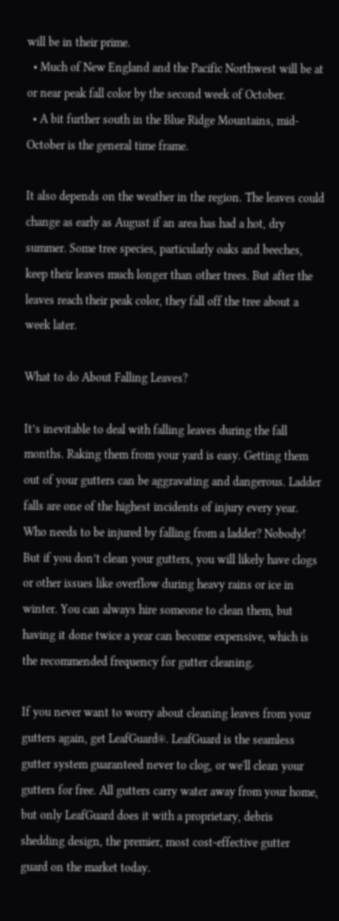will be in their prime.
  • Much of New England and the Pacific Northwest will be at or near peak fall color by the second week of October.
  • A bit further south in the Blue Ridge Mountains, mid-October is the general time frame.

It also depends on the weather in the region. The leaves could change as early as August if an area has had a hot, dry summer. Some tree species, particularly oaks and beeches, keep their leaves much longer than other trees. But after the leaves reach their peak color, they fall off the tree about a week later.

What to do About Falling Leaves?

It’s inevitable to deal with falling leaves during the fall months. Raking them from your yard is easy. Getting them out of your gutters can be aggravating and dangerous. Ladder falls are one of the highest incidents of injury every year. Who needs to be injured by falling from a ladder? Nobody! But if you don’t clean your gutters, you will likely have clogs or other issues like overflow during heavy rains or ice in winter. You can always hire someone to clean them, but having it done twice a year can become expensive, which is the recommended frequency for gutter cleaning.

If you never want to worry about cleaning leaves from your gutters again, get LeafGuard®. LeafGuard is the seamless gutter system guaranteed never to clog, or we'll clean your gutters for free. All gutters carry water away from your home, but only LeafGuard does it with a proprietary, debris shedding design, the premier, most cost-effective gutter guard on the market today.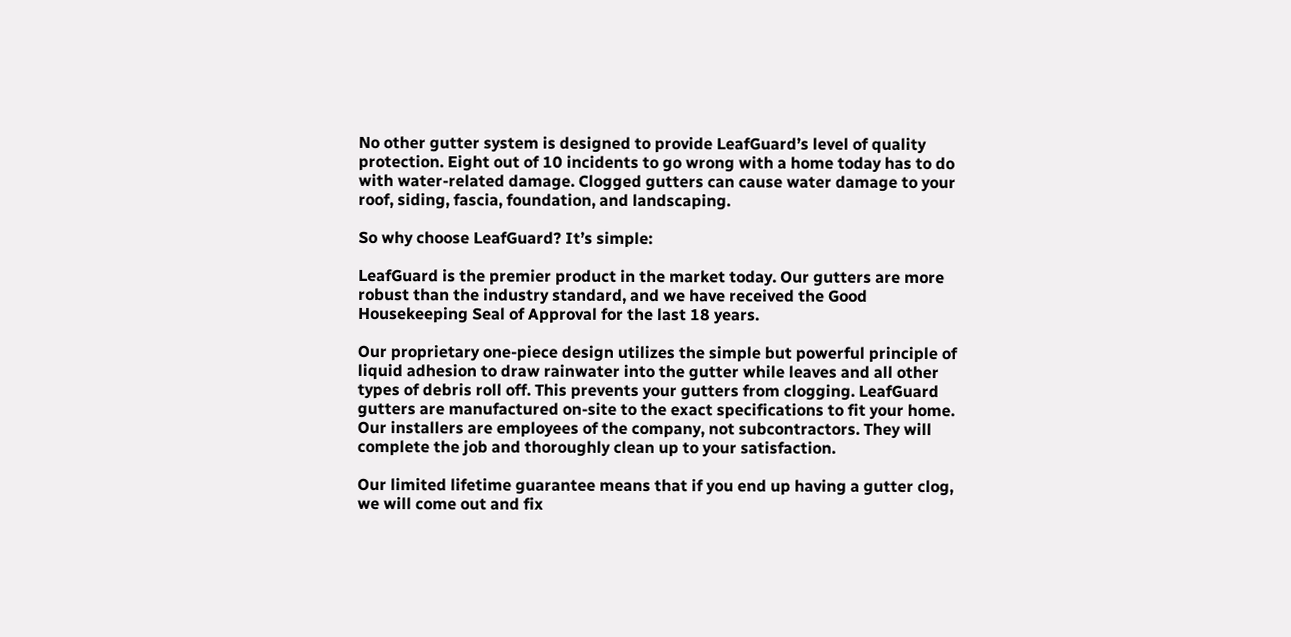No other gutter system is designed to provide LeafGuard’s level of quality protection. Eight out of 10 incidents to go wrong with a home today has to do with water-related damage. Clogged gutters can cause water damage to your roof, siding, fascia, foundation, and landscaping.

So why choose LeafGuard? It’s simple:

LeafGuard is the premier product in the market today. Our gutters are more robust than the industry standard, and we have received the Good Housekeeping Seal of Approval for the last 18 years.

Our proprietary one-piece design utilizes the simple but powerful principle of liquid adhesion to draw rainwater into the gutter while leaves and all other types of debris roll off. This prevents your gutters from clogging. LeafGuard gutters are manufactured on-site to the exact specifications to fit your home. Our installers are employees of the company, not subcontractors. They will complete the job and thoroughly clean up to your satisfaction.

Our limited lifetime guarantee means that if you end up having a gutter clog, we will come out and fix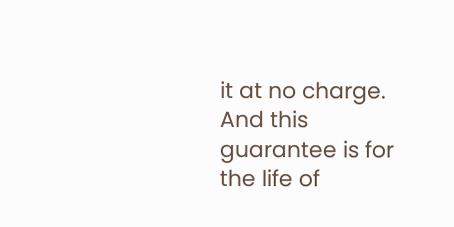it at no charge. And this guarantee is for the life of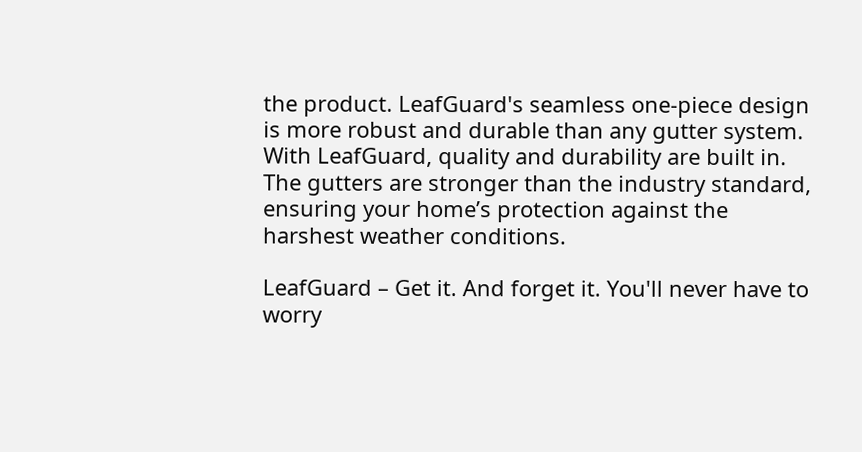the product. LeafGuard's seamless one-piece design is more robust and durable than any gutter system. With LeafGuard, quality and durability are built in. The gutters are stronger than the industry standard, ensuring your home’s protection against the harshest weather conditions.

LeafGuard – Get it. And forget it. You'll never have to worry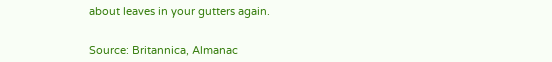about leaves in your gutters again.


Source: Britannica, Almanac